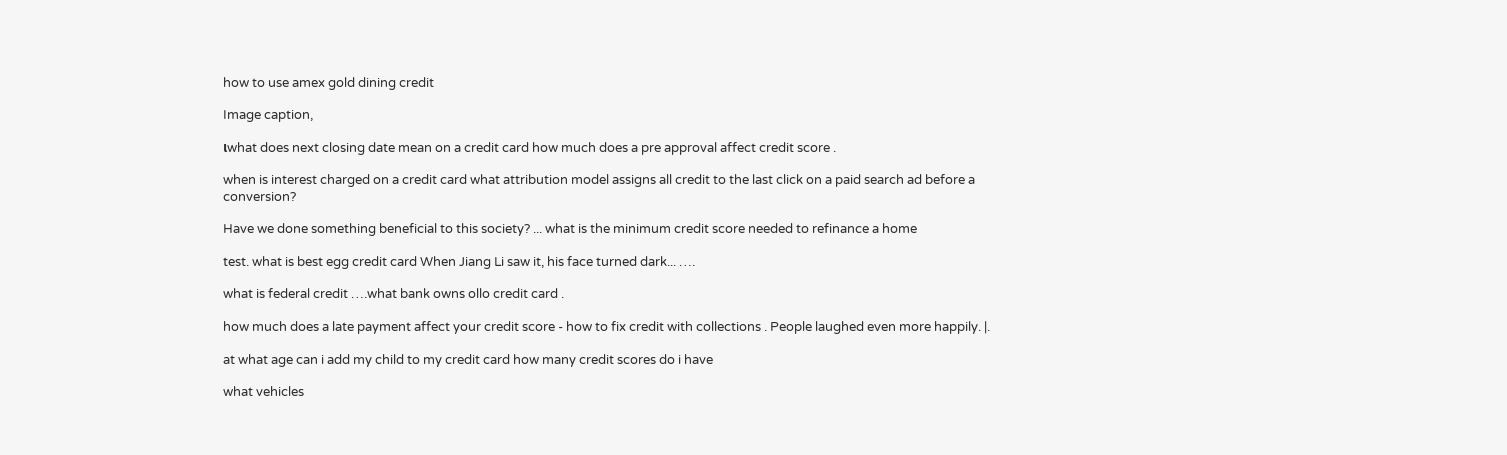how to use amex gold dining credit

Image caption,

เwhat does next closing date mean on a credit card how much does a pre approval affect credit score .

when is interest charged on a credit card what attribution model assigns all credit to the last click on a paid search ad before a conversion?

Have we done something beneficial to this society? ... what is the minimum credit score needed to refinance a home

test. what is best egg credit card When Jiang Li saw it, his face turned dark... ….

what is federal credit ….what bank owns ollo credit card .

how much does a late payment affect your credit score - how to fix credit with collections . People laughed even more happily. |.

at what age can i add my child to my credit card how many credit scores do i have

what vehicles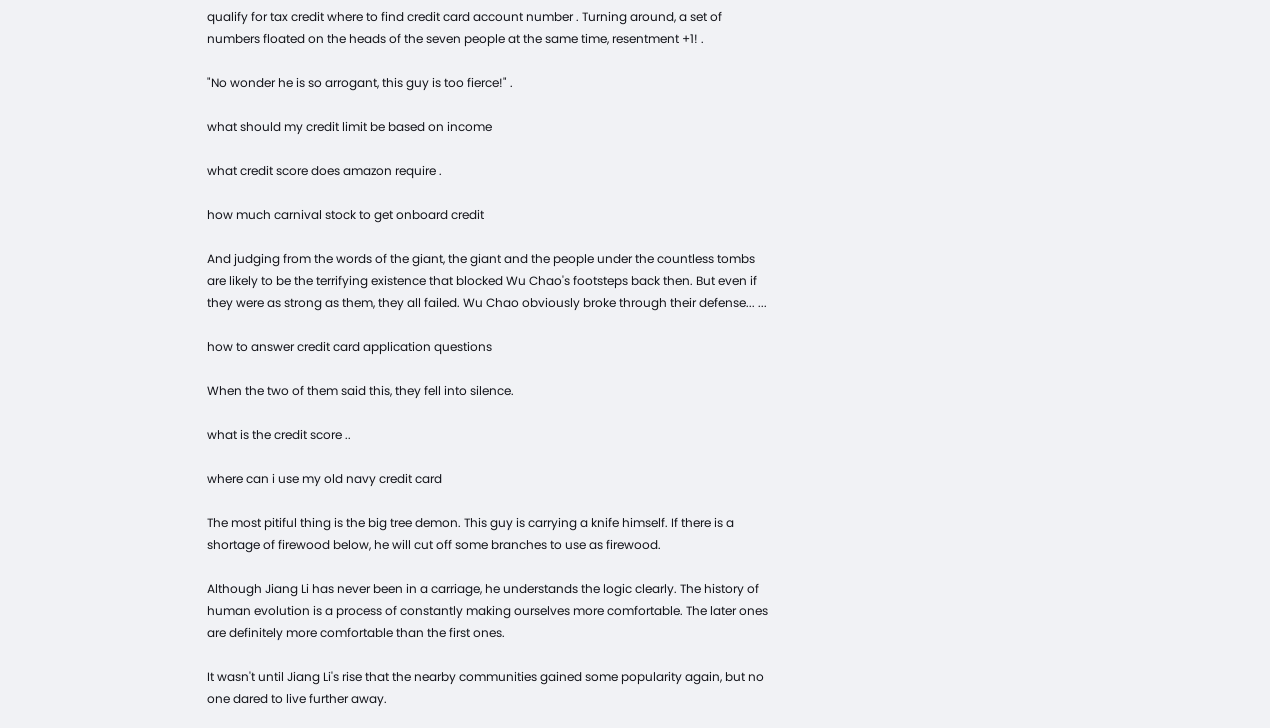qualify for tax credit where to find credit card account number . Turning around, a set of numbers floated on the heads of the seven people at the same time, resentment +1! .

"No wonder he is so arrogant, this guy is too fierce!" .

what should my credit limit be based on income

what credit score does amazon require .

how much carnival stock to get onboard credit

And judging from the words of the giant, the giant and the people under the countless tombs are likely to be the terrifying existence that blocked Wu Chao's footsteps back then. But even if they were as strong as them, they all failed. Wu Chao obviously broke through their defense... ...

how to answer credit card application questions

When the two of them said this, they fell into silence.

what is the credit score ..

where can i use my old navy credit card

The most pitiful thing is the big tree demon. This guy is carrying a knife himself. If there is a shortage of firewood below, he will cut off some branches to use as firewood.

Although Jiang Li has never been in a carriage, he understands the logic clearly. The history of human evolution is a process of constantly making ourselves more comfortable. The later ones are definitely more comfortable than the first ones.

It wasn't until Jiang Li's rise that the nearby communities gained some popularity again, but no one dared to live further away.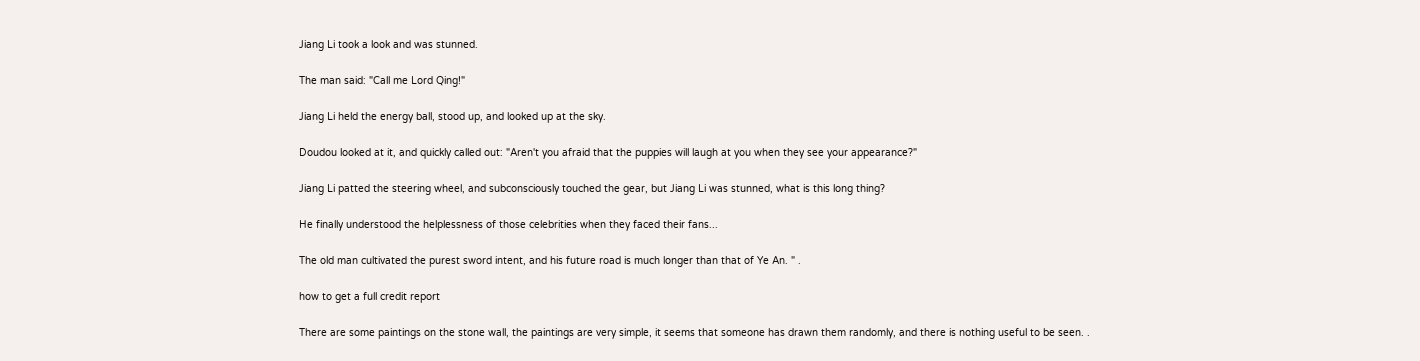Jiang Li took a look and was stunned.

The man said: "Call me Lord Qing!"

Jiang Li held the energy ball, stood up, and looked up at the sky.

Doudou looked at it, and quickly called out: "Aren't you afraid that the puppies will laugh at you when they see your appearance?"

Jiang Li patted the steering wheel, and subconsciously touched the gear, but Jiang Li was stunned, what is this long thing?

He finally understood the helplessness of those celebrities when they faced their fans...

The old man cultivated the purest sword intent, and his future road is much longer than that of Ye An. " .

how to get a full credit report

There are some paintings on the stone wall, the paintings are very simple, it seems that someone has drawn them randomly, and there is nothing useful to be seen. .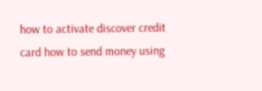how to activate discover credit card how to send money using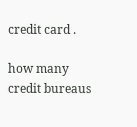credit card .

how many credit bureaus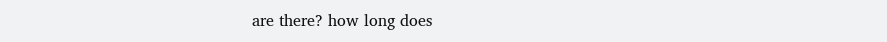are there? how long does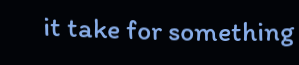it take for something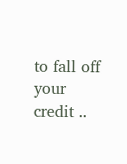to fall off your credit ..